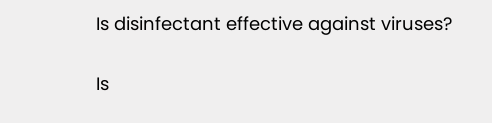Is disinfectant effective against viruses?

Is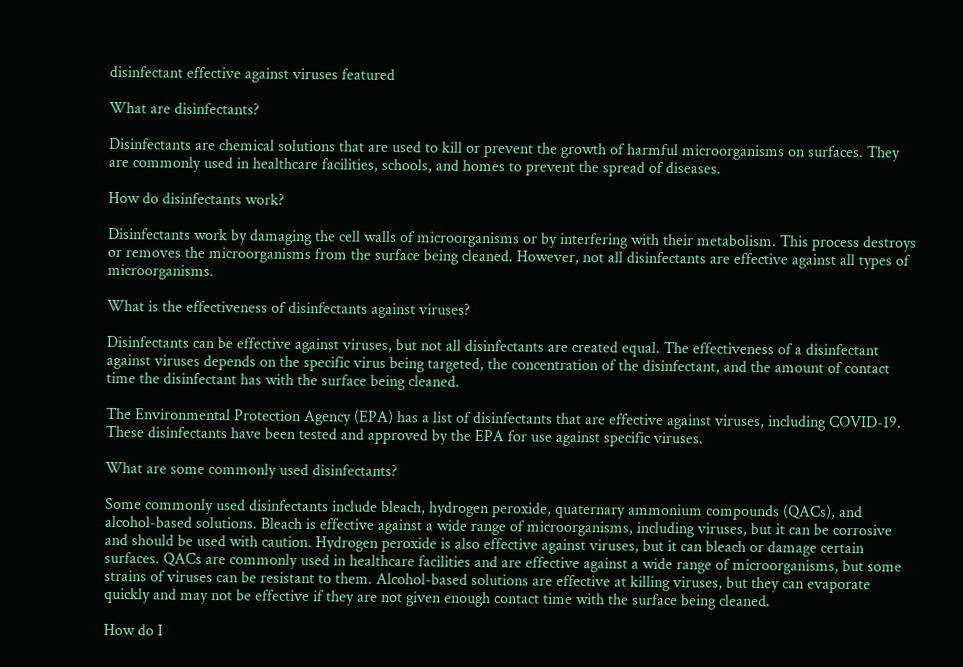disinfectant effective against viruses featured

What are disinfectants?

Disinfectants are chemical solutions that are used to kill or prevent the growth of harmful microorganisms on surfaces. They are commonly used in healthcare facilities, schools, and homes to prevent the spread of diseases.

How do disinfectants work?

Disinfectants work by damaging the cell walls of microorganisms or by interfering with their metabolism. This process destroys or removes the microorganisms from the surface being cleaned. However, not all disinfectants are effective against all types of microorganisms.

What is the effectiveness of disinfectants against viruses?

Disinfectants can be effective against viruses, but not all disinfectants are created equal. The effectiveness of a disinfectant against viruses depends on the specific virus being targeted, the concentration of the disinfectant, and the amount of contact time the disinfectant has with the surface being cleaned.

The Environmental Protection Agency (EPA) has a list of disinfectants that are effective against viruses, including COVID-19. These disinfectants have been tested and approved by the EPA for use against specific viruses.

What are some commonly used disinfectants?

Some commonly used disinfectants include bleach, hydrogen peroxide, quaternary ammonium compounds (QACs), and alcohol-based solutions. Bleach is effective against a wide range of microorganisms, including viruses, but it can be corrosive and should be used with caution. Hydrogen peroxide is also effective against viruses, but it can bleach or damage certain surfaces. QACs are commonly used in healthcare facilities and are effective against a wide range of microorganisms, but some strains of viruses can be resistant to them. Alcohol-based solutions are effective at killing viruses, but they can evaporate quickly and may not be effective if they are not given enough contact time with the surface being cleaned.

How do I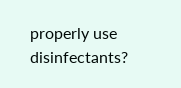properly use disinfectants?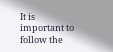It is important to follow the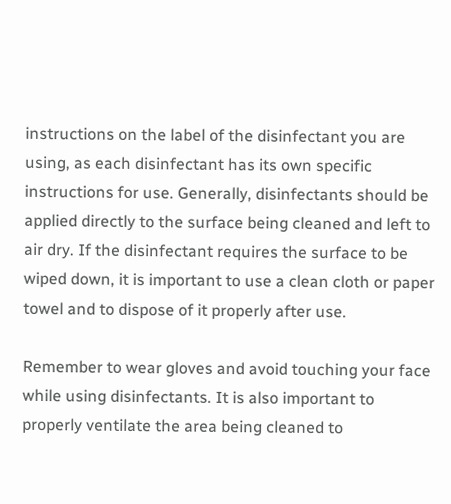instructions on the label of the disinfectant you are using, as each disinfectant has its own specific instructions for use. Generally, disinfectants should be applied directly to the surface being cleaned and left to air dry. If the disinfectant requires the surface to be wiped down, it is important to use a clean cloth or paper towel and to dispose of it properly after use.

Remember to wear gloves and avoid touching your face while using disinfectants. It is also important to properly ventilate the area being cleaned to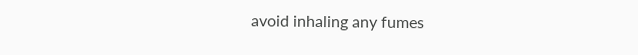avoid inhaling any fumes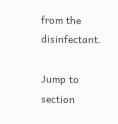from the disinfectant.

Jump to section